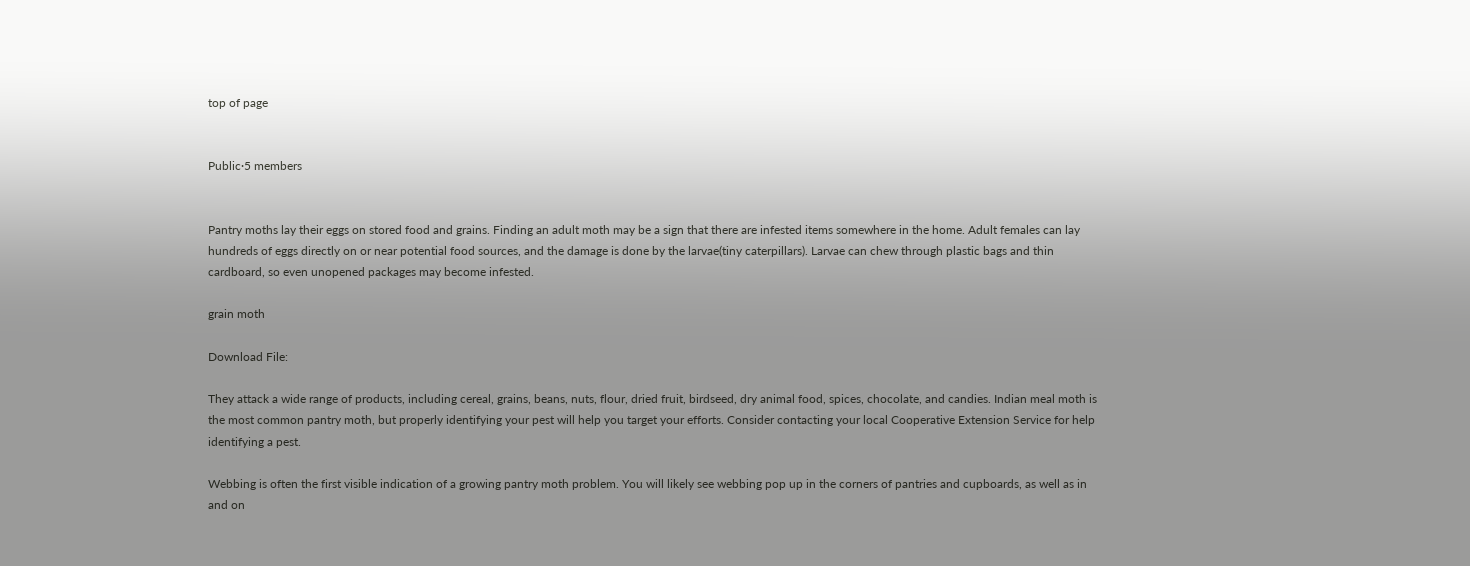top of page


Public·5 members


Pantry moths lay their eggs on stored food and grains. Finding an adult moth may be a sign that there are infested items somewhere in the home. Adult females can lay hundreds of eggs directly on or near potential food sources, and the damage is done by the larvae(tiny caterpillars). Larvae can chew through plastic bags and thin cardboard, so even unopened packages may become infested.

grain moth

Download File:

They attack a wide range of products, including cereal, grains, beans, nuts, flour, dried fruit, birdseed, dry animal food, spices, chocolate, and candies. Indian meal moth is the most common pantry moth, but properly identifying your pest will help you target your efforts. Consider contacting your local Cooperative Extension Service for help identifying a pest.

Webbing is often the first visible indication of a growing pantry moth problem. You will likely see webbing pop up in the corners of pantries and cupboards, as well as in and on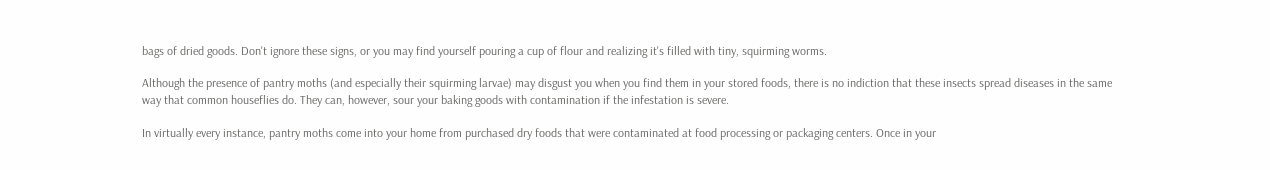bags of dried goods. Don't ignore these signs, or you may find yourself pouring a cup of flour and realizing it's filled with tiny, squirming worms.

Although the presence of pantry moths (and especially their squirming larvae) may disgust you when you find them in your stored foods, there is no indiction that these insects spread diseases in the same way that common houseflies do. They can, however, sour your baking goods with contamination if the infestation is severe.

In virtually every instance, pantry moths come into your home from purchased dry foods that were contaminated at food processing or packaging centers. Once in your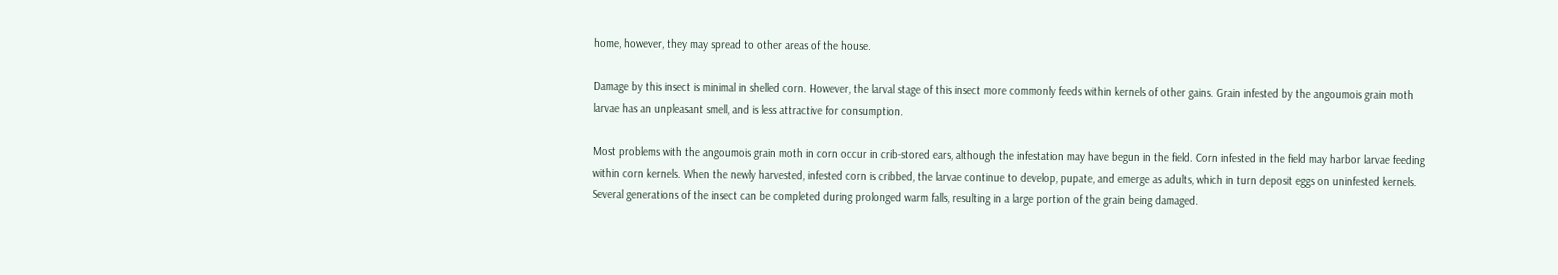home, however, they may spread to other areas of the house.

Damage by this insect is minimal in shelled corn. However, the larval stage of this insect more commonly feeds within kernels of other gains. Grain infested by the angoumois grain moth larvae has an unpleasant smell, and is less attractive for consumption.

Most problems with the angoumois grain moth in corn occur in crib-stored ears, although the infestation may have begun in the field. Corn infested in the field may harbor larvae feeding within corn kernels. When the newly harvested, infested corn is cribbed, the larvae continue to develop, pupate, and emerge as adults, which in turn deposit eggs on uninfested kernels. Several generations of the insect can be completed during prolonged warm falls, resulting in a large portion of the grain being damaged.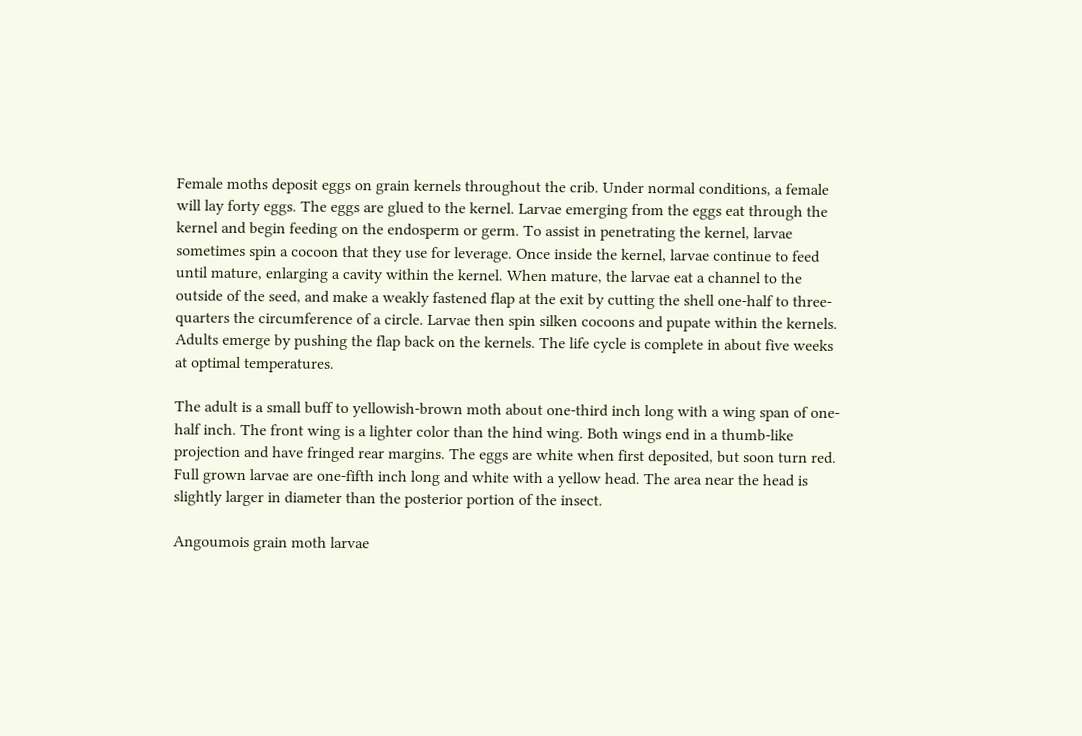Female moths deposit eggs on grain kernels throughout the crib. Under normal conditions, a female will lay forty eggs. The eggs are glued to the kernel. Larvae emerging from the eggs eat through the kernel and begin feeding on the endosperm or germ. To assist in penetrating the kernel, larvae sometimes spin a cocoon that they use for leverage. Once inside the kernel, larvae continue to feed until mature, enlarging a cavity within the kernel. When mature, the larvae eat a channel to the outside of the seed, and make a weakly fastened flap at the exit by cutting the shell one-half to three-quarters the circumference of a circle. Larvae then spin silken cocoons and pupate within the kernels. Adults emerge by pushing the flap back on the kernels. The life cycle is complete in about five weeks at optimal temperatures.

The adult is a small buff to yellowish-brown moth about one-third inch long with a wing span of one-half inch. The front wing is a lighter color than the hind wing. Both wings end in a thumb-like projection and have fringed rear margins. The eggs are white when first deposited, but soon turn red. Full grown larvae are one-fifth inch long and white with a yellow head. The area near the head is slightly larger in diameter than the posterior portion of the insect.

Angoumois grain moth larvae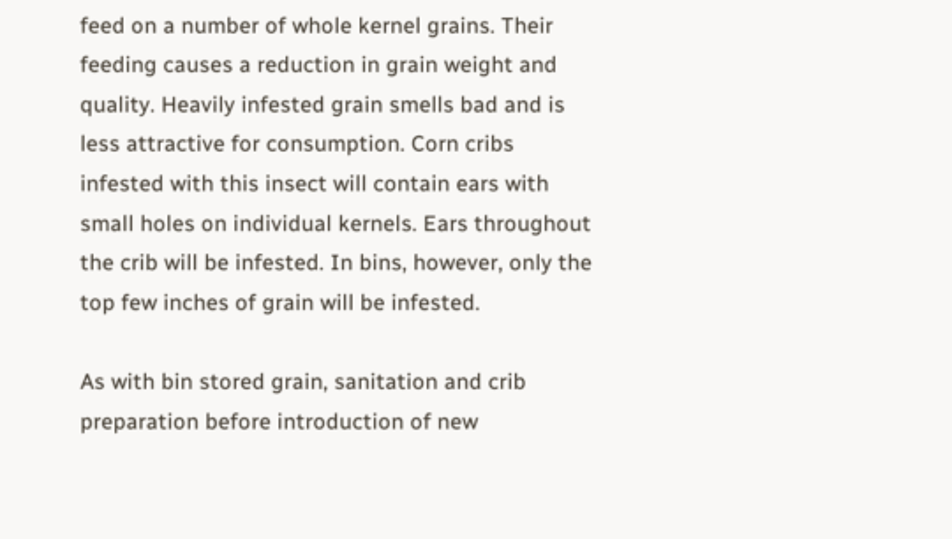feed on a number of whole kernel grains. Their feeding causes a reduction in grain weight and quality. Heavily infested grain smells bad and is less attractive for consumption. Corn cribs infested with this insect will contain ears with small holes on individual kernels. Ears throughout the crib will be infested. In bins, however, only the top few inches of grain will be infested.

As with bin stored grain, sanitation and crib preparation before introduction of new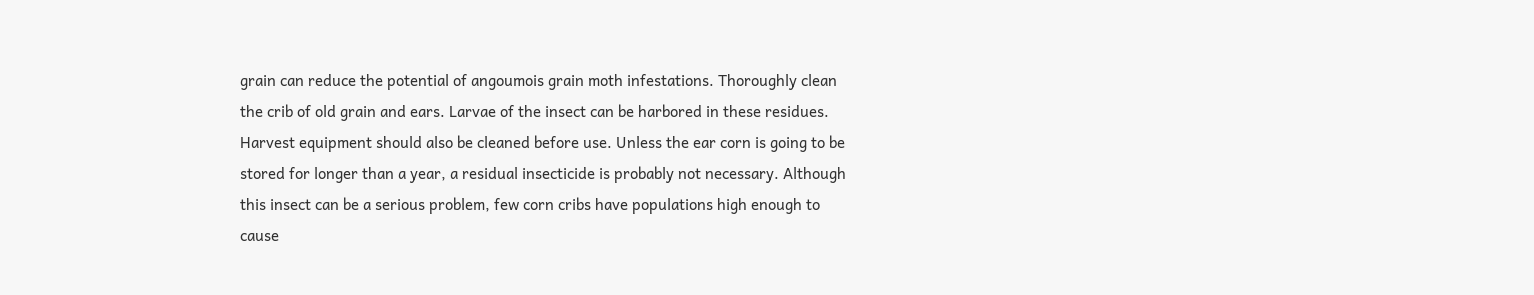grain can reduce the potential of angoumois grain moth infestations. Thoroughly clean the crib of old grain and ears. Larvae of the insect can be harbored in these residues. Harvest equipment should also be cleaned before use. Unless the ear corn is going to be stored for longer than a year, a residual insecticide is probably not necessary. Although this insect can be a serious problem, few corn cribs have populations high enough to cause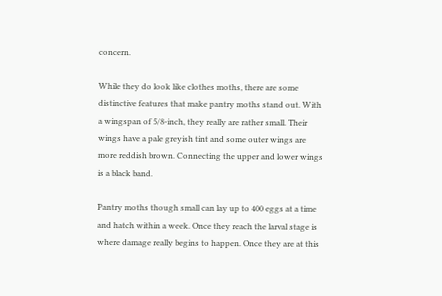concern.

While they do look like clothes moths, there are some distinctive features that make pantry moths stand out. With a wingspan of 5/8-inch, they really are rather small. Their wings have a pale greyish tint and some outer wings are more reddish brown. Connecting the upper and lower wings is a black band.

Pantry moths though small can lay up to 400 eggs at a time and hatch within a week. Once they reach the larval stage is where damage really begins to happen. Once they are at this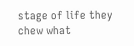stage of life they chew what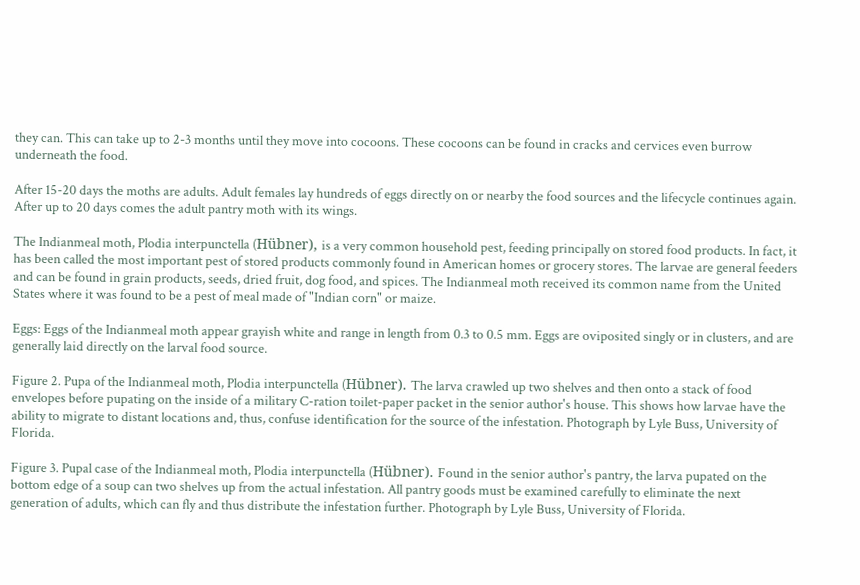they can. This can take up to 2-3 months until they move into cocoons. These cocoons can be found in cracks and cervices even burrow underneath the food.

After 15-20 days the moths are adults. Adult females lay hundreds of eggs directly on or nearby the food sources and the lifecycle continues again. After up to 20 days comes the adult pantry moth with its wings.

The Indianmeal moth, Plodia interpunctella (Hübner), is a very common household pest, feeding principally on stored food products. In fact, it has been called the most important pest of stored products commonly found in American homes or grocery stores. The larvae are general feeders and can be found in grain products, seeds, dried fruit, dog food, and spices. The Indianmeal moth received its common name from the United States where it was found to be a pest of meal made of "Indian corn" or maize.

Eggs: Eggs of the Indianmeal moth appear grayish white and range in length from 0.3 to 0.5 mm. Eggs are oviposited singly or in clusters, and are generally laid directly on the larval food source.

Figure 2. Pupa of the Indianmeal moth, Plodia interpunctella (Hübner). The larva crawled up two shelves and then onto a stack of food envelopes before pupating on the inside of a military C-ration toilet-paper packet in the senior author's house. This shows how larvae have the ability to migrate to distant locations and, thus, confuse identification for the source of the infestation. Photograph by Lyle Buss, University of Florida.

Figure 3. Pupal case of the Indianmeal moth, Plodia interpunctella (Hübner). Found in the senior author's pantry, the larva pupated on the bottom edge of a soup can two shelves up from the actual infestation. All pantry goods must be examined carefully to eliminate the next generation of adults, which can fly and thus distribute the infestation further. Photograph by Lyle Buss, University of Florida.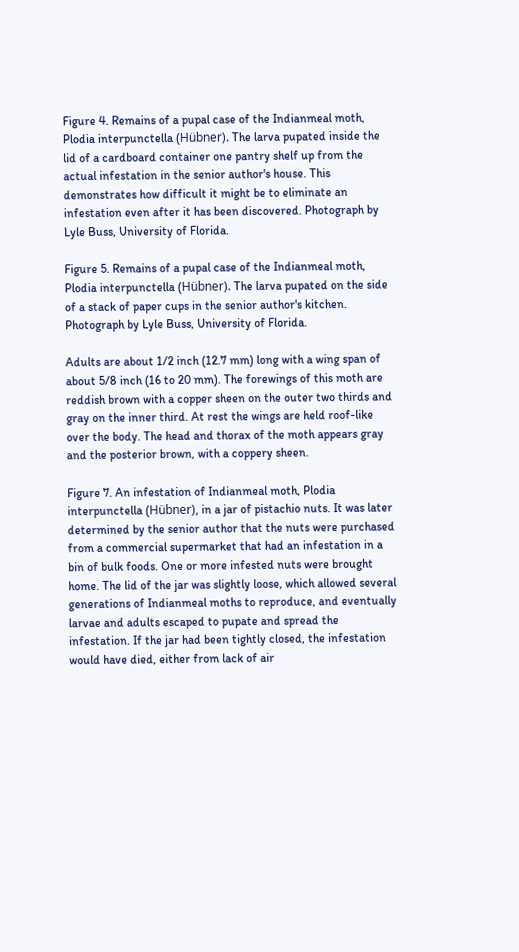Figure 4. Remains of a pupal case of the Indianmeal moth, Plodia interpunctella (Hübner). The larva pupated inside the lid of a cardboard container one pantry shelf up from the actual infestation in the senior author's house. This demonstrates how difficult it might be to eliminate an infestation even after it has been discovered. Photograph by Lyle Buss, University of Florida.

Figure 5. Remains of a pupal case of the Indianmeal moth, Plodia interpunctella (Hübner). The larva pupated on the side of a stack of paper cups in the senior author's kitchen. Photograph by Lyle Buss, University of Florida.

Adults are about 1/2 inch (12.7 mm) long with a wing span of about 5/8 inch (16 to 20 mm). The forewings of this moth are reddish brown with a copper sheen on the outer two thirds and gray on the inner third. At rest the wings are held roof-like over the body. The head and thorax of the moth appears gray and the posterior brown, with a coppery sheen.

Figure 7. An infestation of Indianmeal moth, Plodia interpunctella (Hübner), in a jar of pistachio nuts. It was later determined by the senior author that the nuts were purchased from a commercial supermarket that had an infestation in a bin of bulk foods. One or more infested nuts were brought home. The lid of the jar was slightly loose, which allowed several generations of Indianmeal moths to reproduce, and eventually larvae and adults escaped to pupate and spread the infestation. If the jar had been tightly closed, the infestation would have died, either from lack of air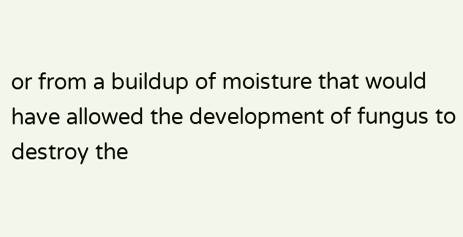or from a buildup of moisture that would have allowed the development of fungus to destroy the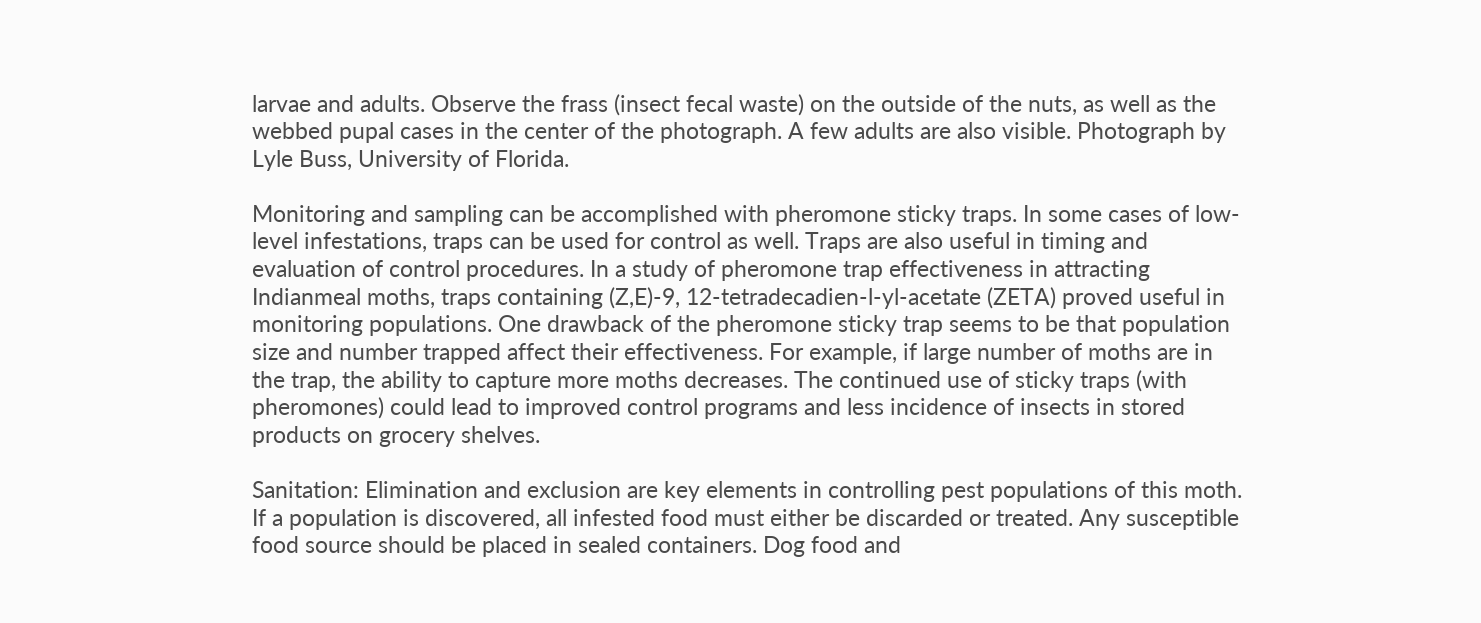larvae and adults. Observe the frass (insect fecal waste) on the outside of the nuts, as well as the webbed pupal cases in the center of the photograph. A few adults are also visible. Photograph by Lyle Buss, University of Florida.

Monitoring and sampling can be accomplished with pheromone sticky traps. In some cases of low-level infestations, traps can be used for control as well. Traps are also useful in timing and evaluation of control procedures. In a study of pheromone trap effectiveness in attracting Indianmeal moths, traps containing (Z,E)-9, 12-tetradecadien-l-yl-acetate (ZETA) proved useful in monitoring populations. One drawback of the pheromone sticky trap seems to be that population size and number trapped affect their effectiveness. For example, if large number of moths are in the trap, the ability to capture more moths decreases. The continued use of sticky traps (with pheromones) could lead to improved control programs and less incidence of insects in stored products on grocery shelves.

Sanitation: Elimination and exclusion are key elements in controlling pest populations of this moth. If a population is discovered, all infested food must either be discarded or treated. Any susceptible food source should be placed in sealed containers. Dog food and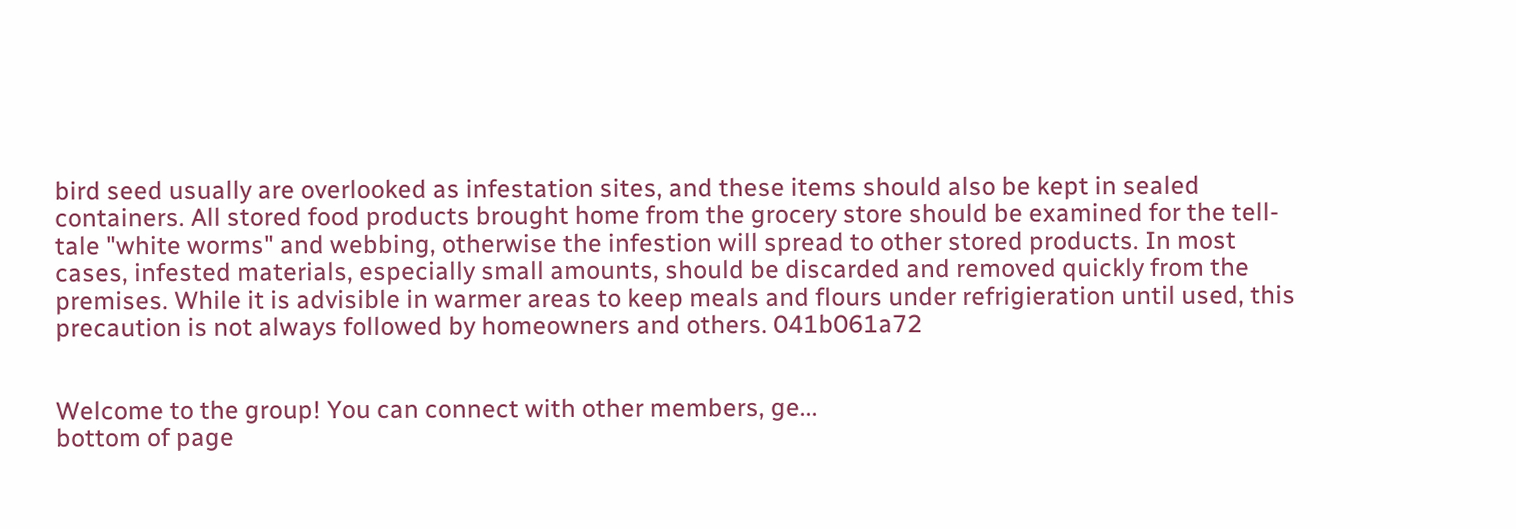bird seed usually are overlooked as infestation sites, and these items should also be kept in sealed containers. All stored food products brought home from the grocery store should be examined for the tell-tale "white worms" and webbing, otherwise the infestion will spread to other stored products. In most cases, infested materials, especially small amounts, should be discarded and removed quickly from the premises. While it is advisible in warmer areas to keep meals and flours under refrigieration until used, this precaution is not always followed by homeowners and others. 041b061a72


Welcome to the group! You can connect with other members, ge...
bottom of page